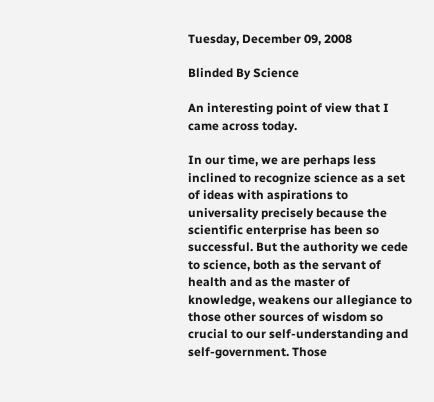Tuesday, December 09, 2008

Blinded By Science

An interesting point of view that I came across today.

In our time, we are perhaps less inclined to recognize science as a set of ideas with aspirations to universality precisely because the scientific enterprise has been so successful. But the authority we cede to science, both as the servant of health and as the master of knowledge, weakens our allegiance to those other sources of wisdom so crucial to our self-understanding and self-government. Those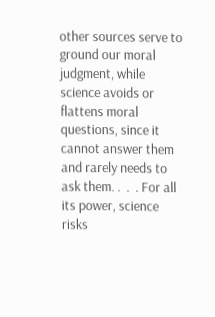other sources serve to ground our moral judgment, while science avoids or flattens moral questions, since it cannot answer them and rarely needs to ask them. .  .  . For all its power, science risks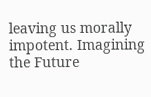leaving us morally impotent. Imagining the Future